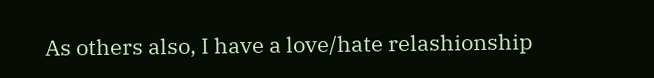As others also, I have a love/hate relashionship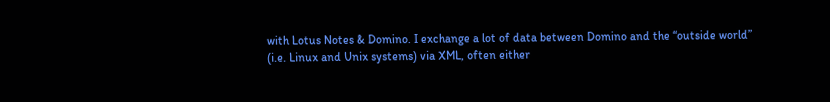with Lotus Notes & Domino. I exchange a lot of data between Domino and the “outside world” (i.e. Linux and Unix systems) via XML, often either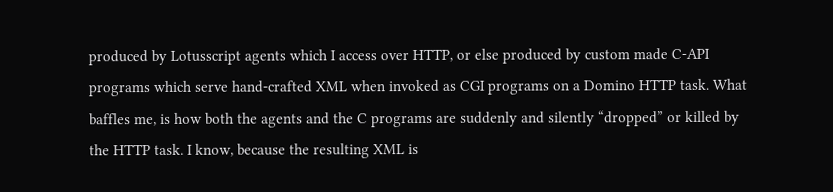produced by Lotusscript agents which I access over HTTP, or else produced by custom made C-API programs which serve hand-crafted XML when invoked as CGI programs on a Domino HTTP task. What baffles me, is how both the agents and the C programs are suddenly and silently “dropped” or killed by the HTTP task. I know, because the resulting XML is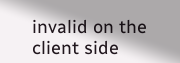invalid on the client side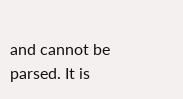and cannot be parsed. It is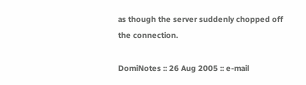as though the server suddenly chopped off the connection.

DomiNotes :: 26 Aug 2005 :: e-mail